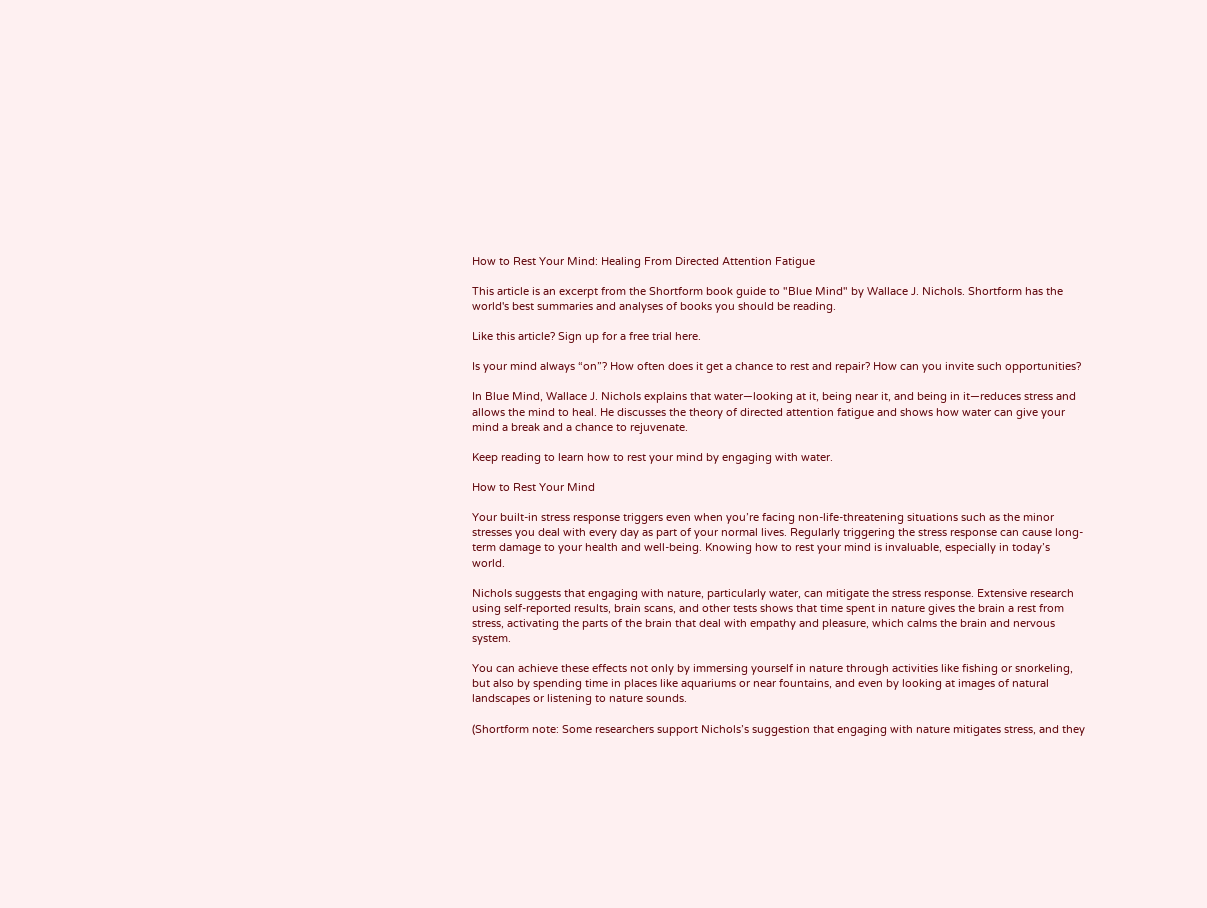How to Rest Your Mind: Healing From Directed Attention Fatigue

This article is an excerpt from the Shortform book guide to "Blue Mind" by Wallace J. Nichols. Shortform has the world's best summaries and analyses of books you should be reading.

Like this article? Sign up for a free trial here.

Is your mind always “on”? How often does it get a chance to rest and repair? How can you invite such opportunities?

In Blue Mind, Wallace J. Nichols explains that water—looking at it, being near it, and being in it—reduces stress and allows the mind to heal. He discusses the theory of directed attention fatigue and shows how water can give your mind a break and a chance to rejuvenate.

Keep reading to learn how to rest your mind by engaging with water.

How to Rest Your Mind

Your built-in stress response triggers even when you’re facing non-life-threatening situations such as the minor stresses you deal with every day as part of your normal lives. Regularly triggering the stress response can cause long-term damage to your health and well-being. Knowing how to rest your mind is invaluable, especially in today’s world.

Nichols suggests that engaging with nature, particularly water, can mitigate the stress response. Extensive research using self-reported results, brain scans, and other tests shows that time spent in nature gives the brain a rest from stress, activating the parts of the brain that deal with empathy and pleasure, which calms the brain and nervous system.

You can achieve these effects not only by immersing yourself in nature through activities like fishing or snorkeling, but also by spending time in places like aquariums or near fountains, and even by looking at images of natural landscapes or listening to nature sounds.

(Shortform note: Some researchers support Nichols’s suggestion that engaging with nature mitigates stress, and they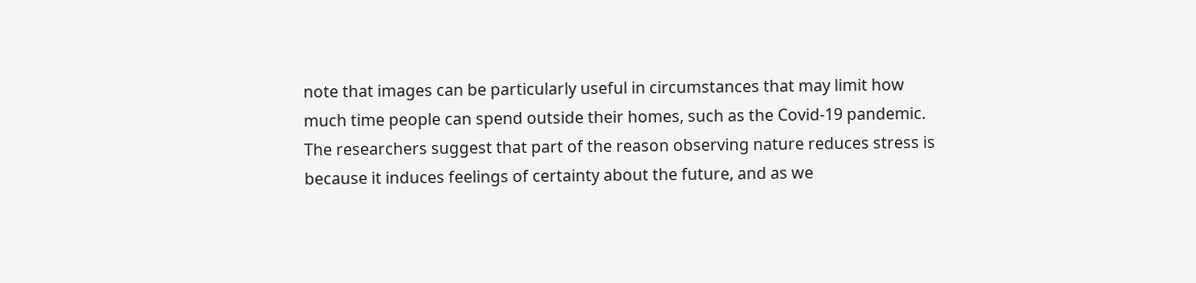note that images can be particularly useful in circumstances that may limit how much time people can spend outside their homes, such as the Covid-19 pandemic. The researchers suggest that part of the reason observing nature reduces stress is because it induces feelings of certainty about the future, and as we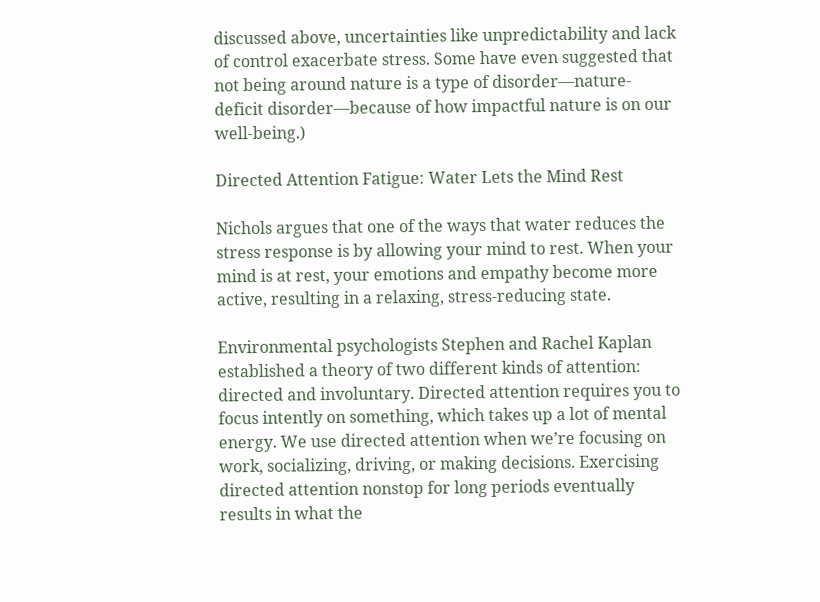discussed above, uncertainties like unpredictability and lack of control exacerbate stress. Some have even suggested that not being around nature is a type of disorder—nature-deficit disorder—because of how impactful nature is on our well-being.)

Directed Attention Fatigue: Water Lets the Mind Rest

Nichols argues that one of the ways that water reduces the stress response is by allowing your mind to rest. When your mind is at rest, your emotions and empathy become more active, resulting in a relaxing, stress-reducing state.

Environmental psychologists Stephen and Rachel Kaplan established a theory of two different kinds of attention: directed and involuntary. Directed attention requires you to focus intently on something, which takes up a lot of mental energy. We use directed attention when we’re focusing on work, socializing, driving, or making decisions. Exercising directed attention nonstop for long periods eventually results in what the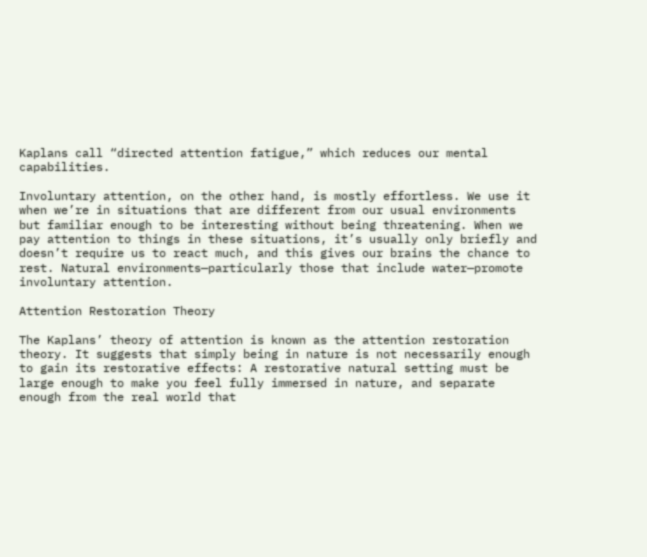Kaplans call “directed attention fatigue,” which reduces our mental capabilities.

Involuntary attention, on the other hand, is mostly effortless. We use it when we’re in situations that are different from our usual environments but familiar enough to be interesting without being threatening. When we pay attention to things in these situations, it’s usually only briefly and doesn’t require us to react much, and this gives our brains the chance to rest. Natural environments—particularly those that include water—promote involuntary attention.

Attention Restoration Theory

The Kaplans’ theory of attention is known as the attention restoration theory. It suggests that simply being in nature is not necessarily enough to gain its restorative effects: A restorative natural setting must be large enough to make you feel fully immersed in nature, and separate enough from the real world that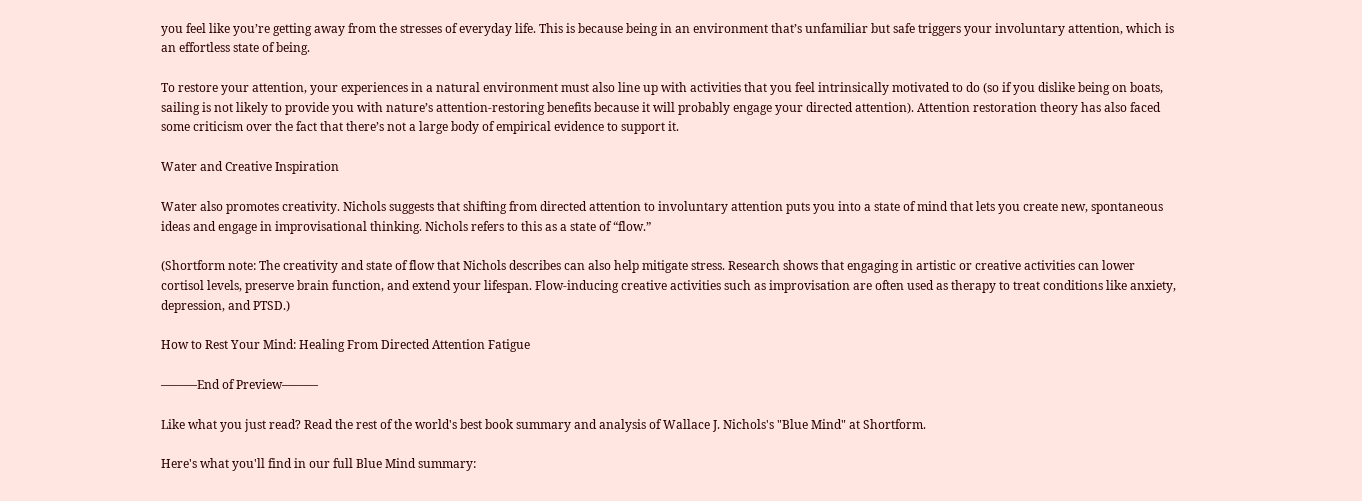you feel like you’re getting away from the stresses of everyday life. This is because being in an environment that’s unfamiliar but safe triggers your involuntary attention, which is an effortless state of being.

To restore your attention, your experiences in a natural environment must also line up with activities that you feel intrinsically motivated to do (so if you dislike being on boats, sailing is not likely to provide you with nature’s attention-restoring benefits because it will probably engage your directed attention). Attention restoration theory has also faced some criticism over the fact that there’s not a large body of empirical evidence to support it.

Water and Creative Inspiration

Water also promotes creativity. Nichols suggests that shifting from directed attention to involuntary attention puts you into a state of mind that lets you create new, spontaneous ideas and engage in improvisational thinking. Nichols refers to this as a state of “flow.”

(Shortform note: The creativity and state of flow that Nichols describes can also help mitigate stress. Research shows that engaging in artistic or creative activities can lower cortisol levels, preserve brain function, and extend your lifespan. Flow-inducing creative activities such as improvisation are often used as therapy to treat conditions like anxiety, depression, and PTSD.)

How to Rest Your Mind: Healing From Directed Attention Fatigue

———End of Preview———

Like what you just read? Read the rest of the world's best book summary and analysis of Wallace J. Nichols's "Blue Mind" at Shortform.

Here's what you'll find in our full Blue Mind summary: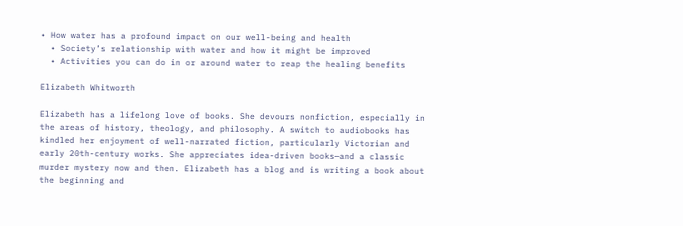• How water has a profound impact on our well-being and health
  • Society’s relationship with water and how it might be improved
  • Activities you can do in or around water to reap the healing benefits

Elizabeth Whitworth

Elizabeth has a lifelong love of books. She devours nonfiction, especially in the areas of history, theology, and philosophy. A switch to audiobooks has kindled her enjoyment of well-narrated fiction, particularly Victorian and early 20th-century works. She appreciates idea-driven books—and a classic murder mystery now and then. Elizabeth has a blog and is writing a book about the beginning and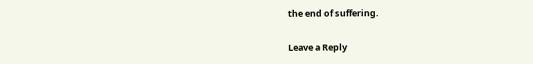the end of suffering.

Leave a Reply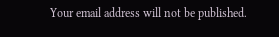Your email address will not be published.